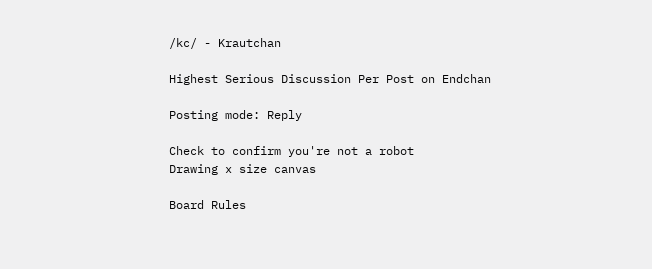/kc/ - Krautchan

Highest Serious Discussion Per Post on Endchan

Posting mode: Reply

Check to confirm you're not a robot
Drawing x size canvas

Board Rules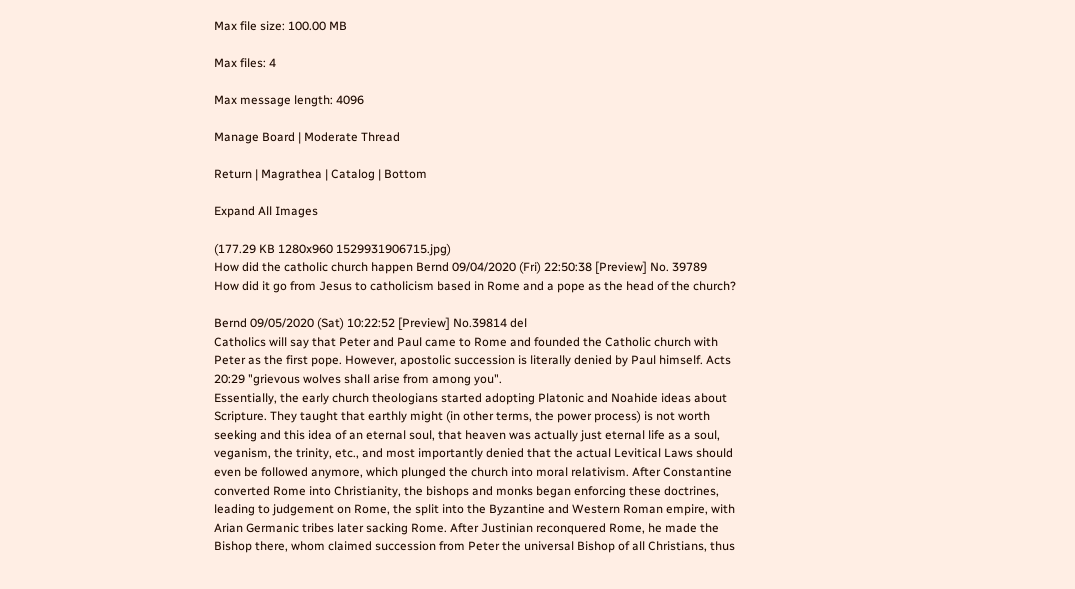Max file size: 100.00 MB

Max files: 4

Max message length: 4096

Manage Board | Moderate Thread

Return | Magrathea | Catalog | Bottom

Expand All Images

(177.29 KB 1280x960 1529931906715.jpg)
How did the catholic church happen Bernd 09/04/2020 (Fri) 22:50:38 [Preview] No. 39789
How did it go from Jesus to catholicism based in Rome and a pope as the head of the church?

Bernd 09/05/2020 (Sat) 10:22:52 [Preview] No.39814 del
Catholics will say that Peter and Paul came to Rome and founded the Catholic church with Peter as the first pope. However, apostolic succession is literally denied by Paul himself. Acts 20:29 "grievous wolves shall arise from among you".
Essentially, the early church theologians started adopting Platonic and Noahide ideas about Scripture. They taught that earthly might (in other terms, the power process) is not worth seeking and this idea of an eternal soul, that heaven was actually just eternal life as a soul, veganism, the trinity, etc., and most importantly denied that the actual Levitical Laws should even be followed anymore, which plunged the church into moral relativism. After Constantine converted Rome into Christianity, the bishops and monks began enforcing these doctrines, leading to judgement on Rome, the split into the Byzantine and Western Roman empire, with Arian Germanic tribes later sacking Rome. After Justinian reconquered Rome, he made the Bishop there, whom claimed succession from Peter the universal Bishop of all Christians, thus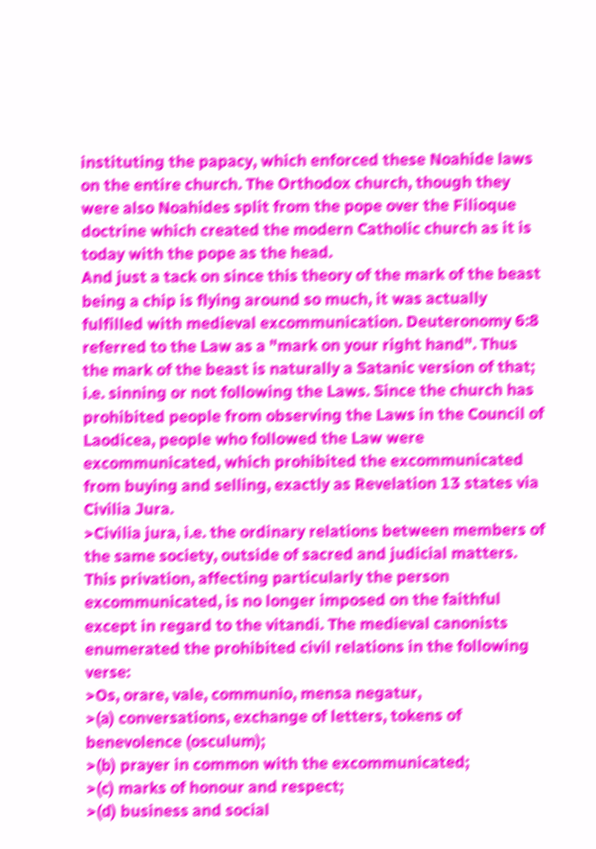instituting the papacy, which enforced these Noahide laws on the entire church. The Orthodox church, though they were also Noahides split from the pope over the Filioque doctrine which created the modern Catholic church as it is today with the pope as the head.
And just a tack on since this theory of the mark of the beast being a chip is flying around so much, it was actually fulfilled with medieval excommunication. Deuteronomy 6:8 referred to the Law as a "mark on your right hand". Thus the mark of the beast is naturally a Satanic version of that; i.e. sinning or not following the Laws. Since the church has prohibited people from observing the Laws in the Council of Laodicea, people who followed the Law were excommunicated, which prohibited the excommunicated from buying and selling, exactly as Revelation 13 states via Civilia Jura.
>Civilia jura, i.e. the ordinary relations between members of the same society, outside of sacred and judicial matters. This privation, affecting particularly the person excommunicated, is no longer imposed on the faithful except in regard to the vitandi. The medieval canonists enumerated the prohibited civil relations in the following verse:
>Os, orare, vale, communio, mensa negatur,
>(a) conversations, exchange of letters, tokens of benevolence (osculum);
>(b) prayer in common with the excommunicated;
>(c) marks of honour and respect;
>(d) business and social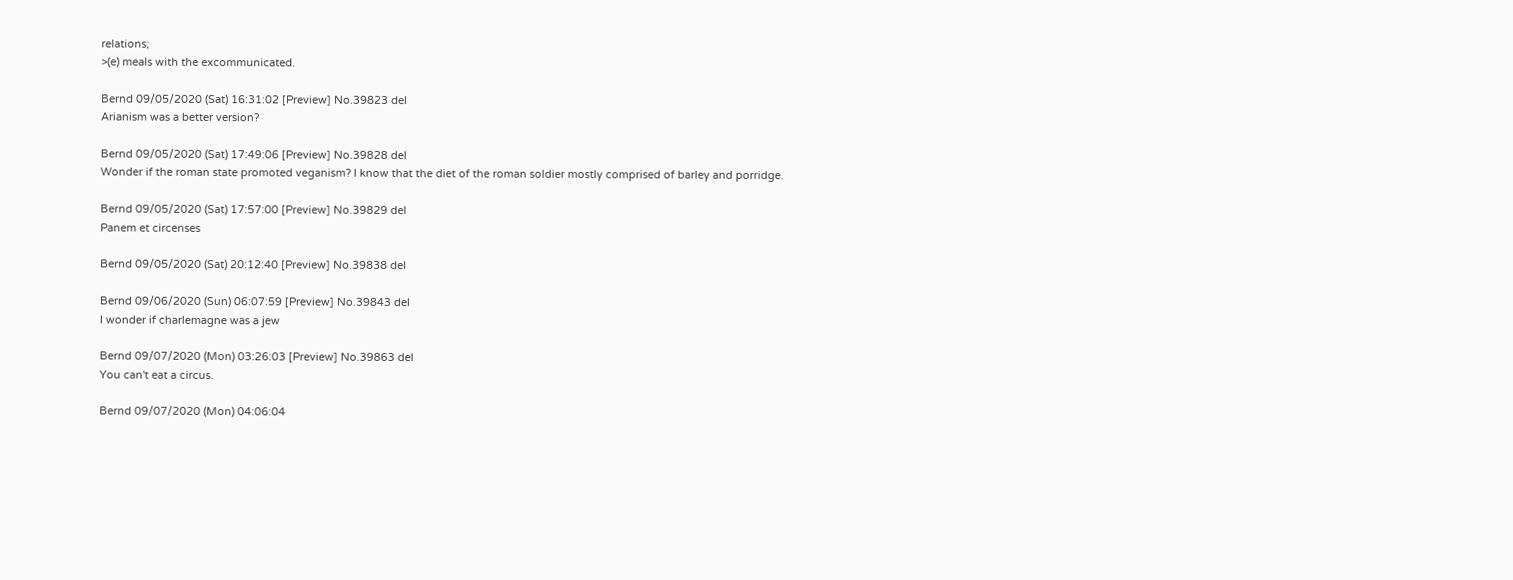relations;
>(e) meals with the excommunicated.

Bernd 09/05/2020 (Sat) 16:31:02 [Preview] No.39823 del
Arianism was a better version?

Bernd 09/05/2020 (Sat) 17:49:06 [Preview] No.39828 del
Wonder if the roman state promoted veganism? I know that the diet of the roman soldier mostly comprised of barley and porridge.

Bernd 09/05/2020 (Sat) 17:57:00 [Preview] No.39829 del
Panem et circenses

Bernd 09/05/2020 (Sat) 20:12:40 [Preview] No.39838 del

Bernd 09/06/2020 (Sun) 06:07:59 [Preview] No.39843 del
I wonder if charlemagne was a jew

Bernd 09/07/2020 (Mon) 03:26:03 [Preview] No.39863 del
You can't eat a circus.

Bernd 09/07/2020 (Mon) 04:06:04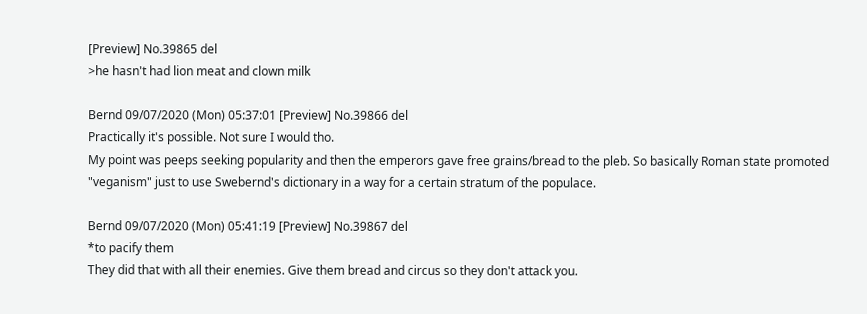[Preview] No.39865 del
>he hasn't had lion meat and clown milk

Bernd 09/07/2020 (Mon) 05:37:01 [Preview] No.39866 del
Practically it's possible. Not sure I would tho.
My point was peeps seeking popularity and then the emperors gave free grains/bread to the pleb. So basically Roman state promoted "veganism" just to use Swebernd's dictionary in a way for a certain stratum of the populace.

Bernd 09/07/2020 (Mon) 05:41:19 [Preview] No.39867 del
*to pacify them
They did that with all their enemies. Give them bread and circus so they don't attack you.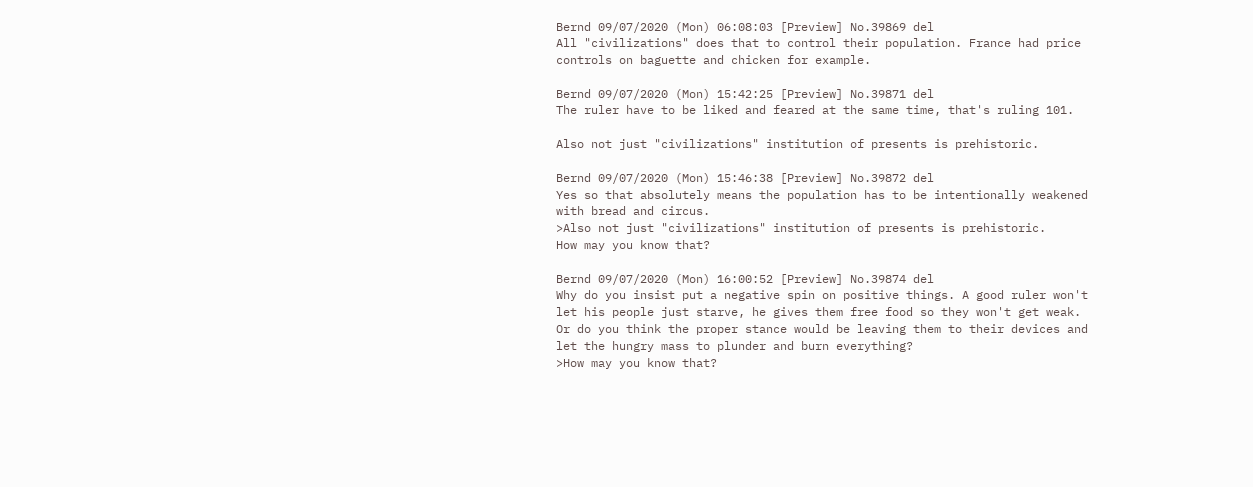Bernd 09/07/2020 (Mon) 06:08:03 [Preview] No.39869 del
All "civilizations" does that to control their population. France had price controls on baguette and chicken for example.

Bernd 09/07/2020 (Mon) 15:42:25 [Preview] No.39871 del
The ruler have to be liked and feared at the same time, that's ruling 101.

Also not just "civilizations" institution of presents is prehistoric.

Bernd 09/07/2020 (Mon) 15:46:38 [Preview] No.39872 del
Yes so that absolutely means the population has to be intentionally weakened with bread and circus.
>Also not just "civilizations" institution of presents is prehistoric.
How may you know that?

Bernd 09/07/2020 (Mon) 16:00:52 [Preview] No.39874 del
Why do you insist put a negative spin on positive things. A good ruler won't let his people just starve, he gives them free food so they won't get weak. Or do you think the proper stance would be leaving them to their devices and let the hungry mass to plunder and burn everything?
>How may you know that?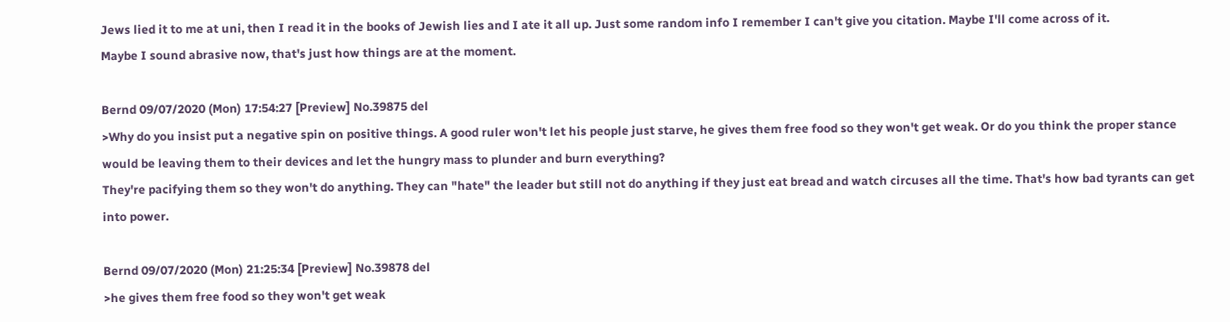Jews lied it to me at uni, then I read it in the books of Jewish lies and I ate it all up. Just some random info I remember I can't give you citation. Maybe I'll come across of it.
Maybe I sound abrasive now, that's just how things are at the moment.

Bernd 09/07/2020 (Mon) 17:54:27 [Preview] No.39875 del
>Why do you insist put a negative spin on positive things. A good ruler won't let his people just starve, he gives them free food so they won't get weak. Or do you think the proper stance would be leaving them to their devices and let the hungry mass to plunder and burn everything?
They're pacifying them so they won't do anything. They can "hate" the leader but still not do anything if they just eat bread and watch circuses all the time. That's how bad tyrants can get into power.

Bernd 09/07/2020 (Mon) 21:25:34 [Preview] No.39878 del
>he gives them free food so they won't get weak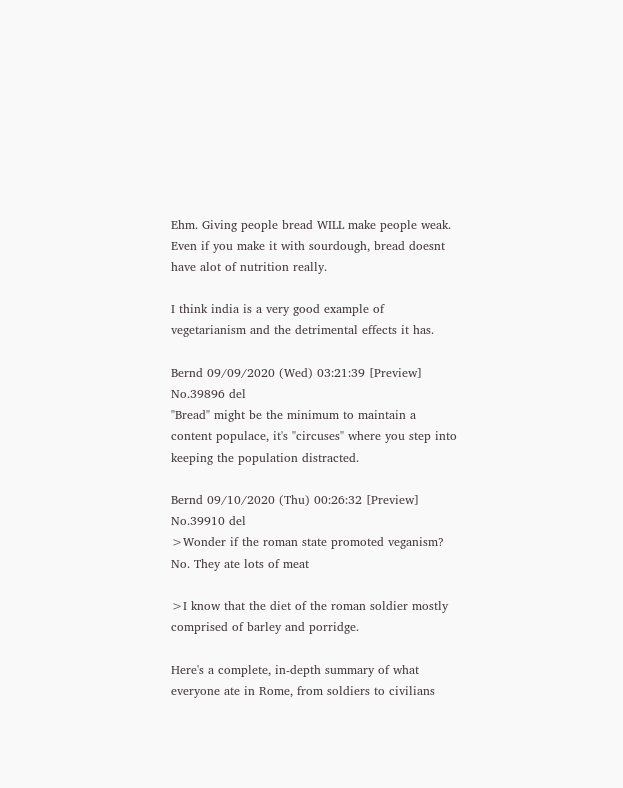Ehm. Giving people bread WILL make people weak. Even if you make it with sourdough, bread doesnt have alot of nutrition really.

I think india is a very good example of vegetarianism and the detrimental effects it has.

Bernd 09/09/2020 (Wed) 03:21:39 [Preview] No.39896 del
"Bread" might be the minimum to maintain a content populace, it's "circuses" where you step into keeping the population distracted.

Bernd 09/10/2020 (Thu) 00:26:32 [Preview] No.39910 del
>Wonder if the roman state promoted veganism?
No. They ate lots of meat

>I know that the diet of the roman soldier mostly comprised of barley and porridge.

Here's a complete, in-depth summary of what everyone ate in Rome, from soldiers to civilians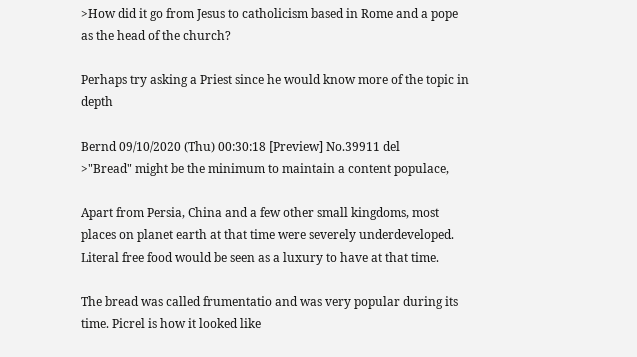>How did it go from Jesus to catholicism based in Rome and a pope as the head of the church?

Perhaps try asking a Priest since he would know more of the topic in depth

Bernd 09/10/2020 (Thu) 00:30:18 [Preview] No.39911 del
>"Bread" might be the minimum to maintain a content populace,

Apart from Persia, China and a few other small kingdoms, most places on planet earth at that time were severely underdeveloped. Literal free food would be seen as a luxury to have at that time.

The bread was called frumentatio and was very popular during its time. Picrel is how it looked like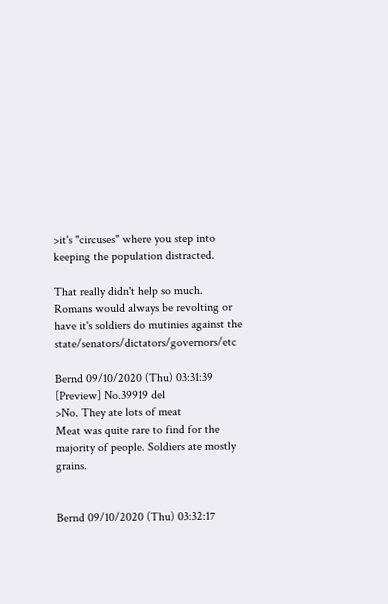>it's "circuses" where you step into keeping the population distracted.

That really didn't help so much. Romans would always be revolting or have it's soldiers do mutinies against the state/senators/dictators/governors/etc

Bernd 09/10/2020 (Thu) 03:31:39 [Preview] No.39919 del
>No. They ate lots of meat
Meat was quite rare to find for the majority of people. Soldiers ate mostly grains.


Bernd 09/10/2020 (Thu) 03:32:17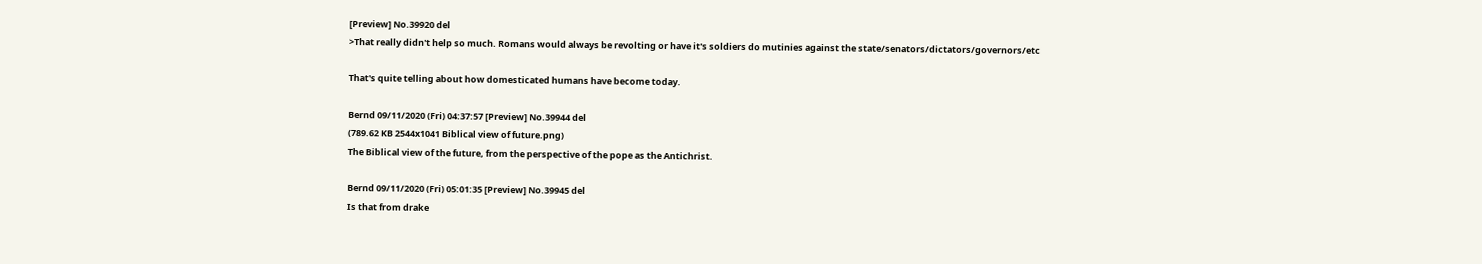[Preview] No.39920 del
>That really didn't help so much. Romans would always be revolting or have it's soldiers do mutinies against the state/senators/dictators/governors/etc

That's quite telling about how domesticated humans have become today.

Bernd 09/11/2020 (Fri) 04:37:57 [Preview] No.39944 del
(789.62 KB 2544x1041 Biblical view of future.png)
The Biblical view of the future, from the perspective of the pope as the Antichrist.

Bernd 09/11/2020 (Fri) 05:01:35 [Preview] No.39945 del
Is that from drake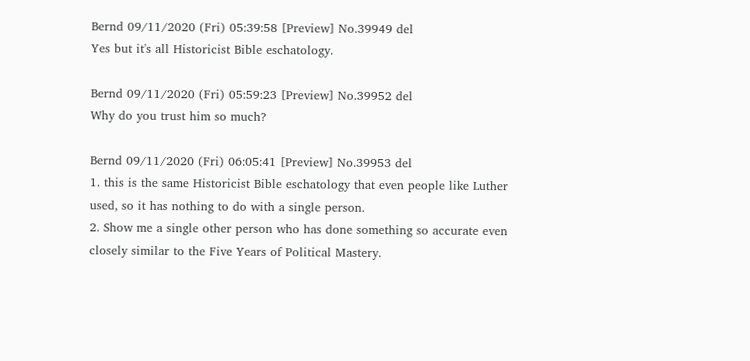Bernd 09/11/2020 (Fri) 05:39:58 [Preview] No.39949 del
Yes but it's all Historicist Bible eschatology.

Bernd 09/11/2020 (Fri) 05:59:23 [Preview] No.39952 del
Why do you trust him so much?

Bernd 09/11/2020 (Fri) 06:05:41 [Preview] No.39953 del
1. this is the same Historicist Bible eschatology that even people like Luther used, so it has nothing to do with a single person.
2. Show me a single other person who has done something so accurate even closely similar to the Five Years of Political Mastery.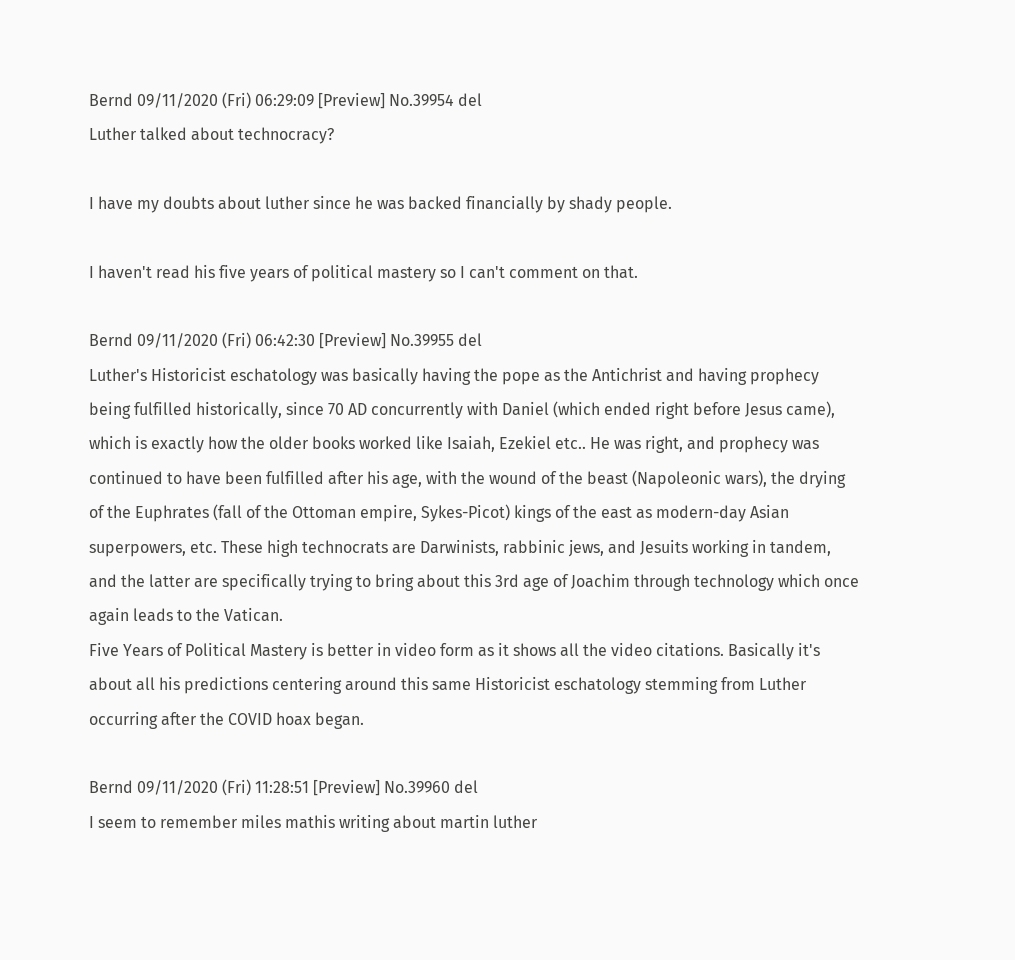Bernd 09/11/2020 (Fri) 06:29:09 [Preview] No.39954 del
Luther talked about technocracy?

I have my doubts about luther since he was backed financially by shady people.

I haven't read his five years of political mastery so I can't comment on that.

Bernd 09/11/2020 (Fri) 06:42:30 [Preview] No.39955 del
Luther's Historicist eschatology was basically having the pope as the Antichrist and having prophecy being fulfilled historically, since 70 AD concurrently with Daniel (which ended right before Jesus came), which is exactly how the older books worked like Isaiah, Ezekiel etc.. He was right, and prophecy was continued to have been fulfilled after his age, with the wound of the beast (Napoleonic wars), the drying of the Euphrates (fall of the Ottoman empire, Sykes-Picot) kings of the east as modern-day Asian superpowers, etc. These high technocrats are Darwinists, rabbinic jews, and Jesuits working in tandem, and the latter are specifically trying to bring about this 3rd age of Joachim through technology which once again leads to the Vatican.
Five Years of Political Mastery is better in video form as it shows all the video citations. Basically it's about all his predictions centering around this same Historicist eschatology stemming from Luther occurring after the COVID hoax began.

Bernd 09/11/2020 (Fri) 11:28:51 [Preview] No.39960 del
I seem to remember miles mathis writing about martin luther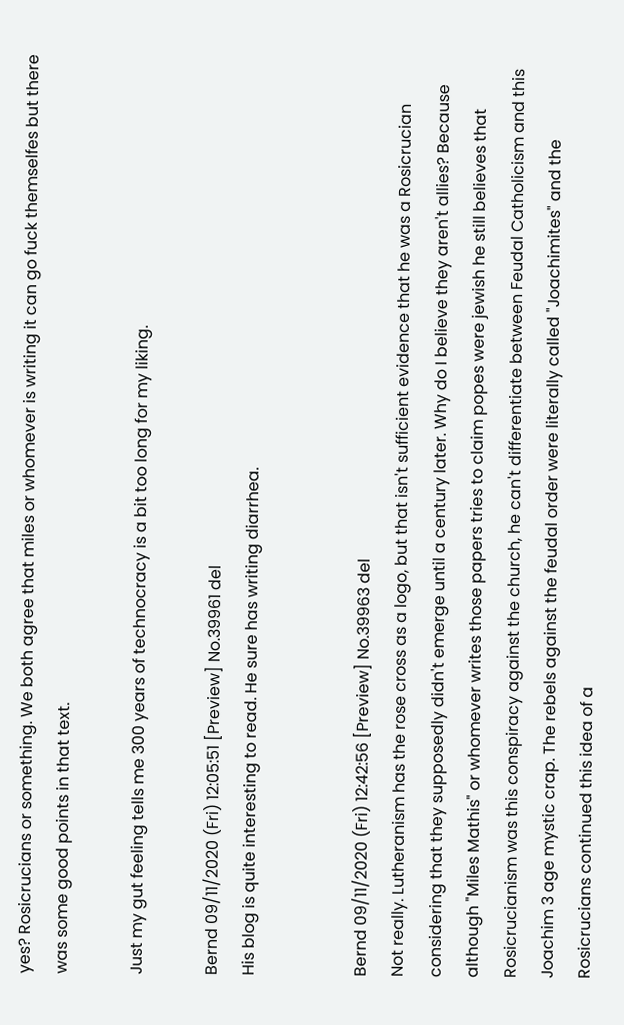yes? Rosicrucians or something. We both agree that miles or whomever is writing it can go fuck themselfes but there was some good points in that text.

Just my gut feeling tells me 300 years of technocracy is a bit too long for my liking.

Bernd 09/11/2020 (Fri) 12:05:51 [Preview] No.39961 del
His blog is quite interesting to read. He sure has writing diarrhea.


Bernd 09/11/2020 (Fri) 12:42:56 [Preview] No.39963 del
Not really. Lutheranism has the rose cross as a logo, but that isn't sufficient evidence that he was a Rosicrucian considering that they supposedly didn't emerge until a century later. Why do I believe they aren't allies? Because although "Miles Mathis" or whomever writes those papers tries to claim popes were jewish he still believes that Rosicrucianism was this conspiracy against the church, he can't differentiate between Feudal Catholicism and this Joachim 3 age mystic crap. The rebels against the feudal order were literally called "Joachimites" and the Rosicrucians continued this idea of a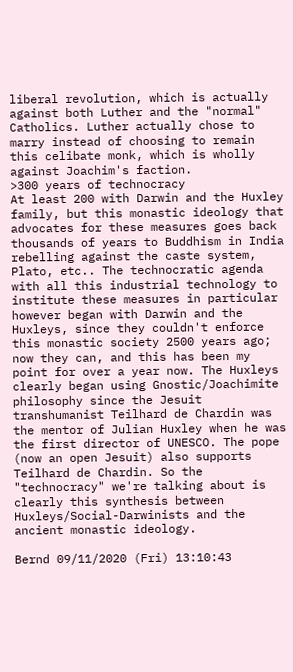liberal revolution, which is actually against both Luther and the "normal" Catholics. Luther actually chose to marry instead of choosing to remain this celibate monk, which is wholly against Joachim's faction.
>300 years of technocracy
At least 200 with Darwin and the Huxley family, but this monastic ideology that advocates for these measures goes back thousands of years to Buddhism in India rebelling against the caste system, Plato, etc.. The technocratic agenda with all this industrial technology to institute these measures in particular however began with Darwin and the Huxleys, since they couldn't enforce this monastic society 2500 years ago; now they can, and this has been my point for over a year now. The Huxleys clearly began using Gnostic/Joachimite philosophy since the Jesuit transhumanist Teilhard de Chardin was the mentor of Julian Huxley when he was the first director of UNESCO. The pope (now an open Jesuit) also supports Teilhard de Chardin. So the "technocracy" we're talking about is clearly this synthesis between Huxleys/Social-Darwinists and the ancient monastic ideology.

Bernd 09/11/2020 (Fri) 13:10:43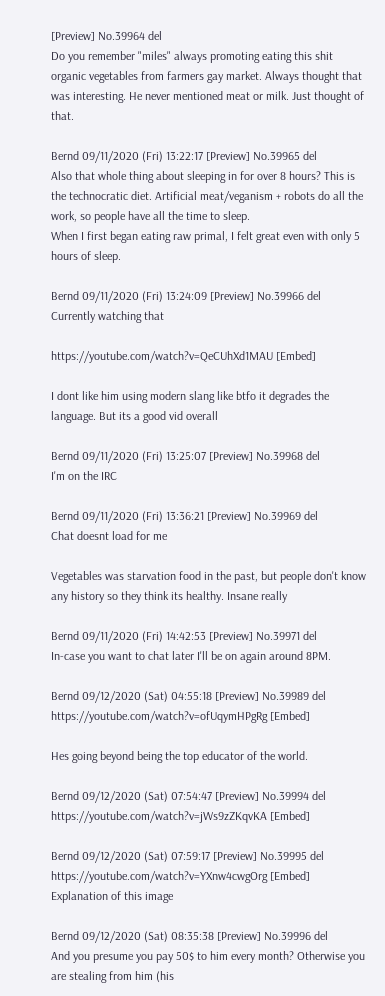[Preview] No.39964 del
Do you remember "miles" always promoting eating this shit organic vegetables from farmers gay market. Always thought that was interesting. He never mentioned meat or milk. Just thought of that.

Bernd 09/11/2020 (Fri) 13:22:17 [Preview] No.39965 del
Also that whole thing about sleeping in for over 8 hours? This is the technocratic diet. Artificial meat/veganism + robots do all the work, so people have all the time to sleep.
When I first began eating raw primal, I felt great even with only 5 hours of sleep.

Bernd 09/11/2020 (Fri) 13:24:09 [Preview] No.39966 del
Currently watching that

https://youtube.com/watch?v=QeCUhXd1MAU [Embed]

I dont like him using modern slang like btfo it degrades the language. But its a good vid overall

Bernd 09/11/2020 (Fri) 13:25:07 [Preview] No.39968 del
I'm on the IRC

Bernd 09/11/2020 (Fri) 13:36:21 [Preview] No.39969 del
Chat doesnt load for me

Vegetables was starvation food in the past, but people don't know any history so they think its healthy. Insane really

Bernd 09/11/2020 (Fri) 14:42:53 [Preview] No.39971 del
In-case you want to chat later I'll be on again around 8PM.

Bernd 09/12/2020 (Sat) 04:55:18 [Preview] No.39989 del
https://youtube.com/watch?v=ofUqymHPgRg [Embed]

Hes going beyond being the top educator of the world.

Bernd 09/12/2020 (Sat) 07:54:47 [Preview] No.39994 del
https://youtube.com/watch?v=jWs9zZKqvKA [Embed]

Bernd 09/12/2020 (Sat) 07:59:17 [Preview] No.39995 del
https://youtube.com/watch?v=YXnw4cwgOrg [Embed]
Explanation of this image

Bernd 09/12/2020 (Sat) 08:35:38 [Preview] No.39996 del
And you presume you pay 50$ to him every month? Otherwise you are stealing from him (his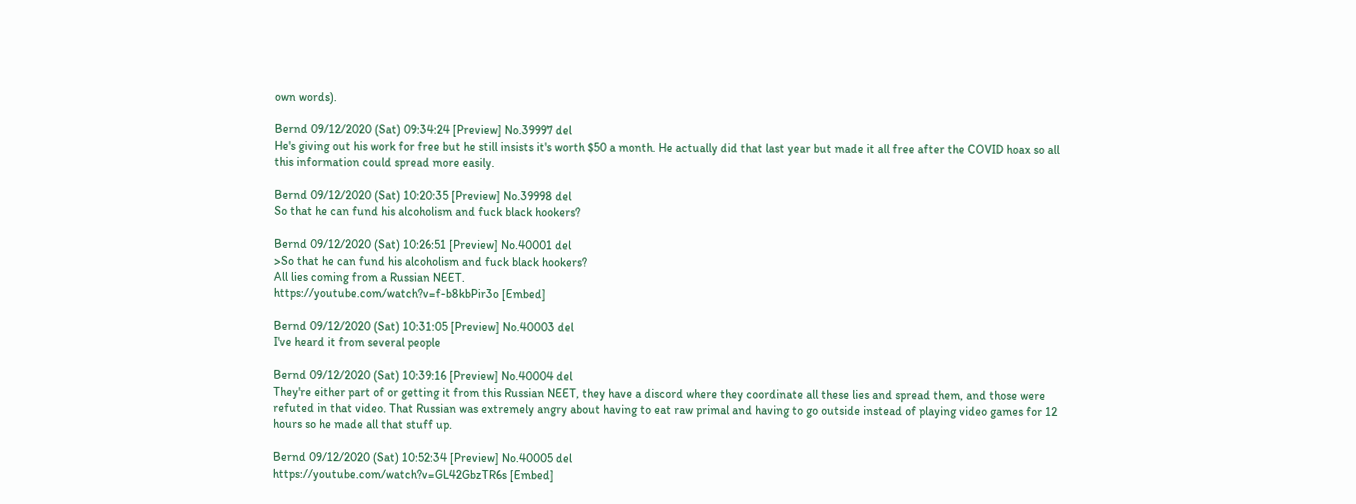own words).

Bernd 09/12/2020 (Sat) 09:34:24 [Preview] No.39997 del
He's giving out his work for free but he still insists it's worth $50 a month. He actually did that last year but made it all free after the COVID hoax so all this information could spread more easily.

Bernd 09/12/2020 (Sat) 10:20:35 [Preview] No.39998 del
So that he can fund his alcoholism and fuck black hookers?

Bernd 09/12/2020 (Sat) 10:26:51 [Preview] No.40001 del
>So that he can fund his alcoholism and fuck black hookers?
All lies coming from a Russian NEET.
https://youtube.com/watch?v=f-b8kbPir3o [Embed]

Bernd 09/12/2020 (Sat) 10:31:05 [Preview] No.40003 del
I've heard it from several people

Bernd 09/12/2020 (Sat) 10:39:16 [Preview] No.40004 del
They're either part of or getting it from this Russian NEET, they have a discord where they coordinate all these lies and spread them, and those were refuted in that video. That Russian was extremely angry about having to eat raw primal and having to go outside instead of playing video games for 12 hours so he made all that stuff up.

Bernd 09/12/2020 (Sat) 10:52:34 [Preview] No.40005 del
https://youtube.com/watch?v=GL42GbzTR6s [Embed]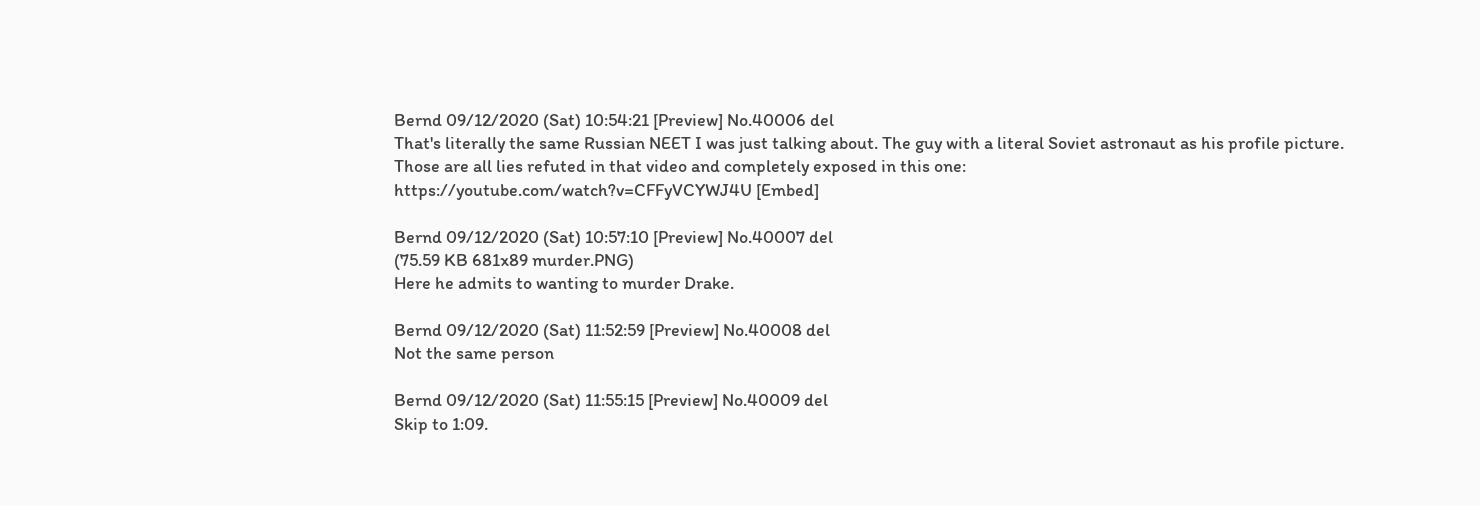Bernd 09/12/2020 (Sat) 10:54:21 [Preview] No.40006 del
That's literally the same Russian NEET I was just talking about. The guy with a literal Soviet astronaut as his profile picture. Those are all lies refuted in that video and completely exposed in this one:
https://youtube.com/watch?v=CFFyVCYWJ4U [Embed]

Bernd 09/12/2020 (Sat) 10:57:10 [Preview] No.40007 del
(75.59 KB 681x89 murder.PNG)
Here he admits to wanting to murder Drake.

Bernd 09/12/2020 (Sat) 11:52:59 [Preview] No.40008 del
Not the same person

Bernd 09/12/2020 (Sat) 11:55:15 [Preview] No.40009 del
Skip to 1:09.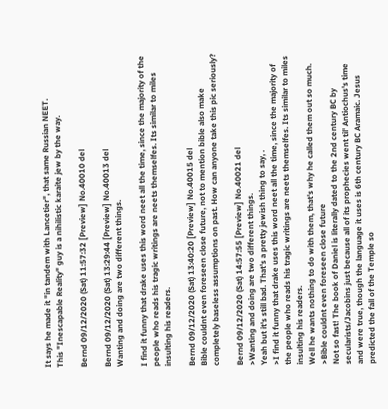It says he made it "in tandem with Lancetier", that same Russian NEET.
This "Inescapable Reality" guy is a nihilistic karaite jew by the way.

Bernd 09/12/2020 (Sat) 11:57:32 [Preview] No.40010 del

Bernd 09/12/2020 (Sat) 13:29:44 [Preview] No.40013 del
Wanting and doing are two different things.

I find it funny that drake uses this word neet all the time, since the majority of the people who reads his tragic writings are neets themselfes. Its similar to miles insulting his readers.

Bernd 09/12/2020 (Sat) 13:40:20 [Preview] No.40015 del
Bible couldnt even foreseen close future, not to mention bible also make completely baseless assumptions on past. How can anyone take this pic seriously?

Bernd 09/12/2020 (Sat) 14:57:55 [Preview] No.40021 del
>Wanting and doing are two different things.
Yeah but it's still bad. That's a pretty jewish thing to say, .
>I find it funny that drake uses this word neet all the time, since the majority of the people who reads his tragic writings are neets themselfes. Its similar to miles insulting his readers.
Well he wants nothing to do with them, that's why he called them out so much.
>Bible couldnt even foreseen close future
Not so fast! The book of Daniel is literally dated to the 2nd century BC by secularists/Jacobins just because all of its prophecies went til' Antiochus's time and were true, though the language it uses is 6th century BC Aramaic. Jesus predicted the fall of the Temple so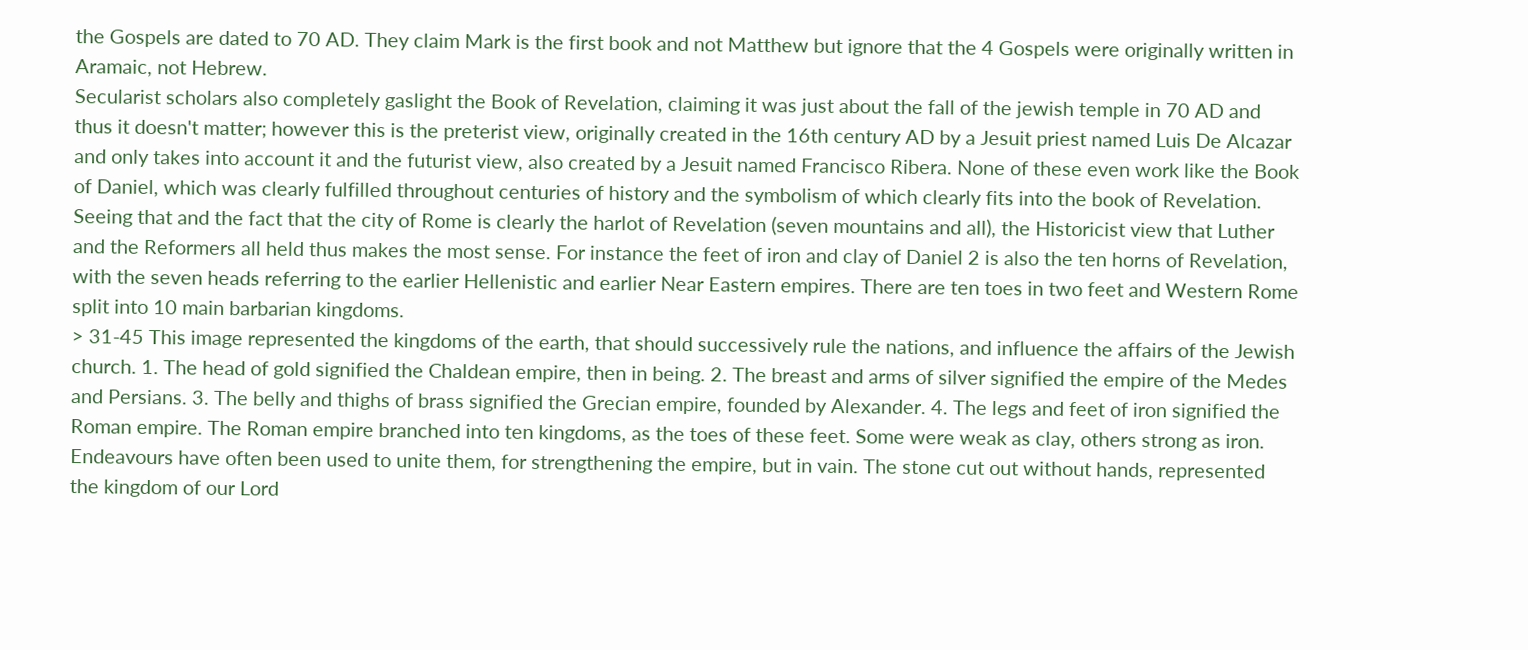the Gospels are dated to 70 AD. They claim Mark is the first book and not Matthew but ignore that the 4 Gospels were originally written in Aramaic, not Hebrew.
Secularist scholars also completely gaslight the Book of Revelation, claiming it was just about the fall of the jewish temple in 70 AD and thus it doesn't matter; however this is the preterist view, originally created in the 16th century AD by a Jesuit priest named Luis De Alcazar and only takes into account it and the futurist view, also created by a Jesuit named Francisco Ribera. None of these even work like the Book of Daniel, which was clearly fulfilled throughout centuries of history and the symbolism of which clearly fits into the book of Revelation. Seeing that and the fact that the city of Rome is clearly the harlot of Revelation (seven mountains and all), the Historicist view that Luther and the Reformers all held thus makes the most sense. For instance the feet of iron and clay of Daniel 2 is also the ten horns of Revelation, with the seven heads referring to the earlier Hellenistic and earlier Near Eastern empires. There are ten toes in two feet and Western Rome split into 10 main barbarian kingdoms.
> 31-45 This image represented the kingdoms of the earth, that should successively rule the nations, and influence the affairs of the Jewish church. 1. The head of gold signified the Chaldean empire, then in being. 2. The breast and arms of silver signified the empire of the Medes and Persians. 3. The belly and thighs of brass signified the Grecian empire, founded by Alexander. 4. The legs and feet of iron signified the Roman empire. The Roman empire branched into ten kingdoms, as the toes of these feet. Some were weak as clay, others strong as iron. Endeavours have often been used to unite them, for strengthening the empire, but in vain. The stone cut out without hands, represented the kingdom of our Lord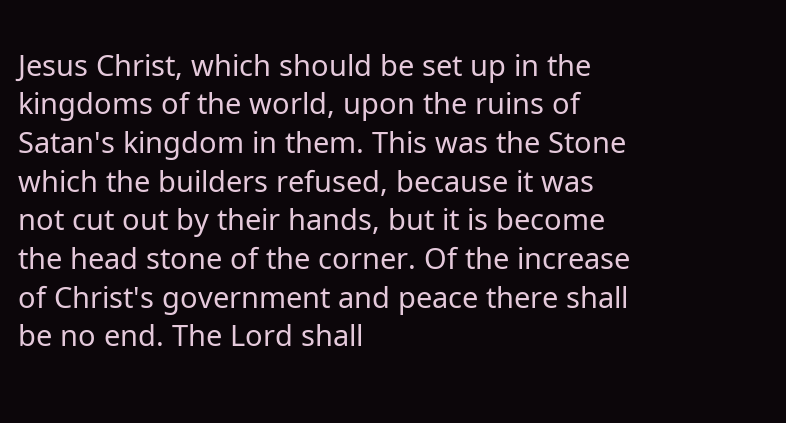Jesus Christ, which should be set up in the kingdoms of the world, upon the ruins of Satan's kingdom in them. This was the Stone which the builders refused, because it was not cut out by their hands, but it is become the head stone of the corner. Of the increase of Christ's government and peace there shall be no end. The Lord shall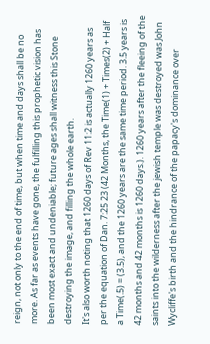reign, not only to the end of time, but when time and days shall be no more. As far as events have gone, the fulfilling this prophetic vision has been most exact and undeniable; future ages shall witness this Stone destroying the image, and filling the whole earth.
It's also worth noting that 1260 days of Rev 11:2 is actually 1260 years as per the equation of Dan. 7:25 23 (42 Months, the Time(1) + Times(2) + Half a Time(.5) = (3.5), and the 1260 years are the same time period. 3.5 years is 42 months and 42 months is 1260 days.). 1260 years after the fleeing of the saints into the wilderness after the jewish temple was destroyed was John Wycliffe's birth and the hindrance of the papacy's dominance over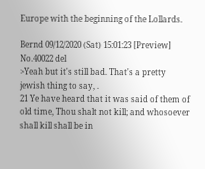Europe with the beginning of the Lollards.

Bernd 09/12/2020 (Sat) 15:01:23 [Preview] No.40022 del
>Yeah but it's still bad. That's a pretty jewish thing to say, .
21 Ye have heard that it was said of them of old time, Thou shalt not kill; and whosoever shall kill shall be in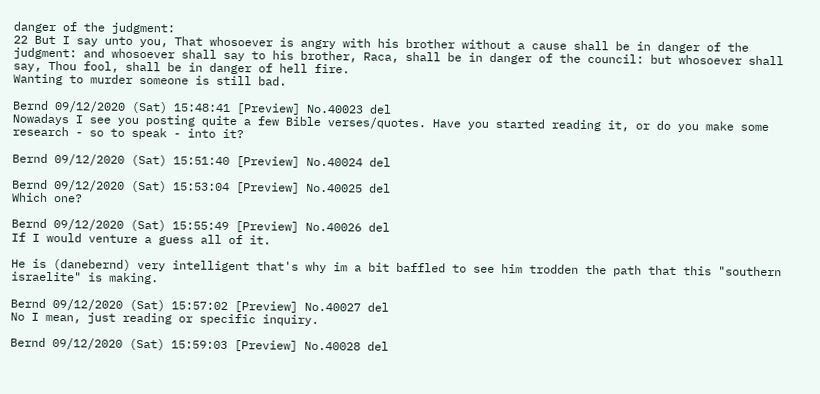danger of the judgment:
22 But I say unto you, That whosoever is angry with his brother without a cause shall be in danger of the judgment: and whosoever shall say to his brother, Raca, shall be in danger of the council: but whosoever shall say, Thou fool, shall be in danger of hell fire.
Wanting to murder someone is still bad.

Bernd 09/12/2020 (Sat) 15:48:41 [Preview] No.40023 del
Nowadays I see you posting quite a few Bible verses/quotes. Have you started reading it, or do you make some research - so to speak - into it?

Bernd 09/12/2020 (Sat) 15:51:40 [Preview] No.40024 del

Bernd 09/12/2020 (Sat) 15:53:04 [Preview] No.40025 del
Which one?

Bernd 09/12/2020 (Sat) 15:55:49 [Preview] No.40026 del
If I would venture a guess all of it.

He is (danebernd) very intelligent that's why im a bit baffled to see him trodden the path that this "southern israelite" is making.

Bernd 09/12/2020 (Sat) 15:57:02 [Preview] No.40027 del
No I mean, just reading or specific inquiry.

Bernd 09/12/2020 (Sat) 15:59:03 [Preview] No.40028 del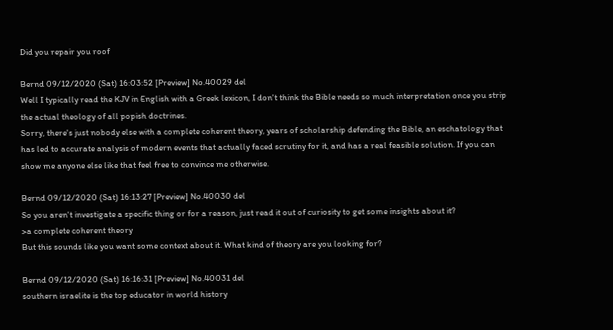Did you repair you roof

Bernd 09/12/2020 (Sat) 16:03:52 [Preview] No.40029 del
Well I typically read the KJV in English with a Greek lexicon, I don't think the Bible needs so much interpretation once you strip the actual theology of all popish doctrines.
Sorry, there's just nobody else with a complete coherent theory, years of scholarship defending the Bible, an eschatology that has led to accurate analysis of modern events that actually faced scrutiny for it, and has a real feasible solution. If you can show me anyone else like that feel free to convince me otherwise.

Bernd 09/12/2020 (Sat) 16:13:27 [Preview] No.40030 del
So you aren't investigate a specific thing or for a reason, just read it out of curiosity to get some insights about it?
>a complete coherent theory
But this sounds like you want some context about it. What kind of theory are you looking for?

Bernd 09/12/2020 (Sat) 16:16:31 [Preview] No.40031 del
southern israelite is the top educator in world history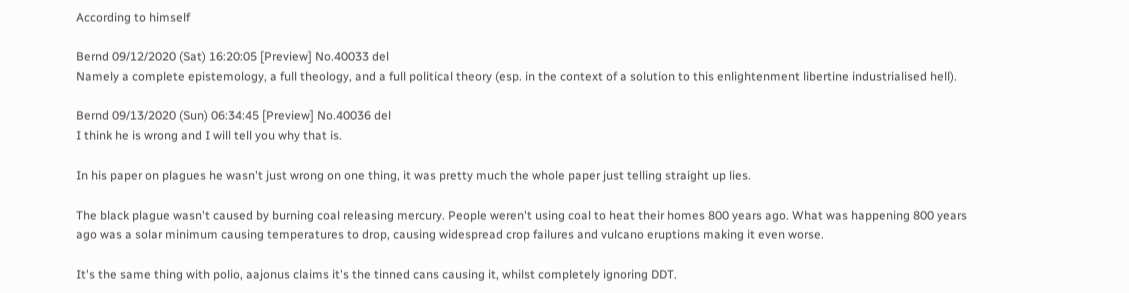According to himself

Bernd 09/12/2020 (Sat) 16:20:05 [Preview] No.40033 del
Namely a complete epistemology, a full theology, and a full political theory (esp. in the context of a solution to this enlightenment libertine industrialised hell).

Bernd 09/13/2020 (Sun) 06:34:45 [Preview] No.40036 del
I think he is wrong and I will tell you why that is.

In his paper on plagues he wasn't just wrong on one thing, it was pretty much the whole paper just telling straight up lies.

The black plague wasn't caused by burning coal releasing mercury. People weren't using coal to heat their homes 800 years ago. What was happening 800 years ago was a solar minimum causing temperatures to drop, causing widespread crop failures and vulcano eruptions making it even worse.

It's the same thing with polio, aajonus claims it's the tinned cans causing it, whilst completely ignoring DDT.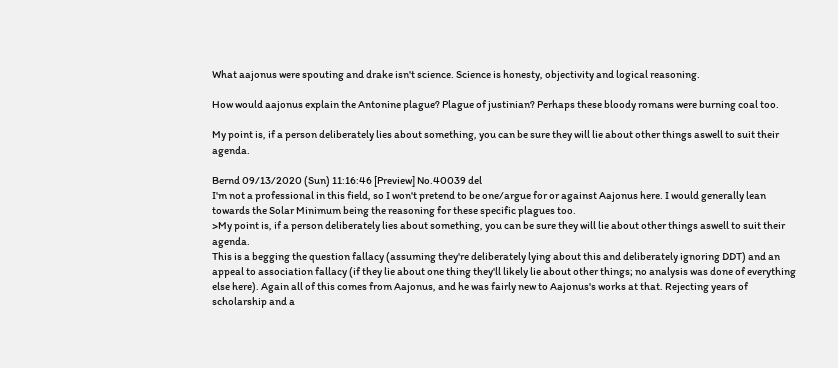What aajonus were spouting and drake isn't science. Science is honesty, objectivity and logical reasoning.

How would aajonus explain the Antonine plague? Plague of justinian? Perhaps these bloody romans were burning coal too.

My point is, if a person deliberately lies about something, you can be sure they will lie about other things aswell to suit their agenda.

Bernd 09/13/2020 (Sun) 11:16:46 [Preview] No.40039 del
I'm not a professional in this field, so I won't pretend to be one/argue for or against Aajonus here. I would generally lean towards the Solar Minimum being the reasoning for these specific plagues too.
>My point is, if a person deliberately lies about something, you can be sure they will lie about other things aswell to suit their agenda.
This is a begging the question fallacy (assuming they're deliberately lying about this and deliberately ignoring DDT) and an appeal to association fallacy (if they lie about one thing they'll likely lie about other things; no analysis was done of everything else here). Again all of this comes from Aajonus, and he was fairly new to Aajonus's works at that. Rejecting years of scholarship and a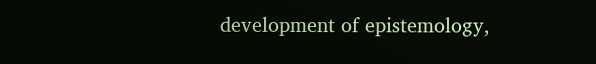development of epistemology,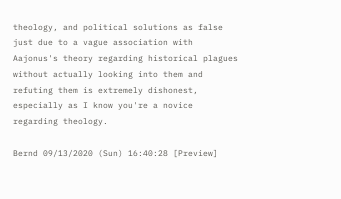theology, and political solutions as false just due to a vague association with Aajonus's theory regarding historical plagues without actually looking into them and refuting them is extremely dishonest, especially as I know you're a novice regarding theology.

Bernd 09/13/2020 (Sun) 16:40:28 [Preview]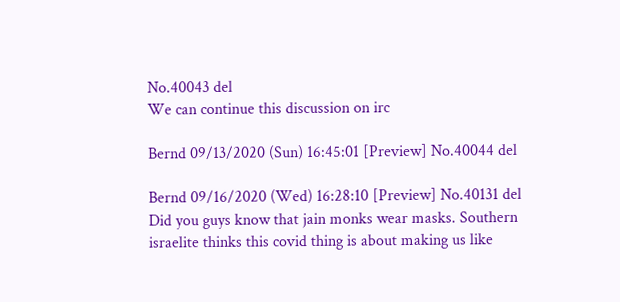No.40043 del
We can continue this discussion on irc

Bernd 09/13/2020 (Sun) 16:45:01 [Preview] No.40044 del

Bernd 09/16/2020 (Wed) 16:28:10 [Preview] No.40131 del
Did you guys know that jain monks wear masks. Southern israelite thinks this covid thing is about making us like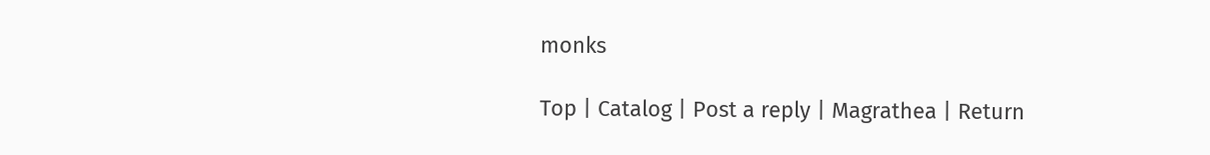monks

Top | Catalog | Post a reply | Magrathea | Return